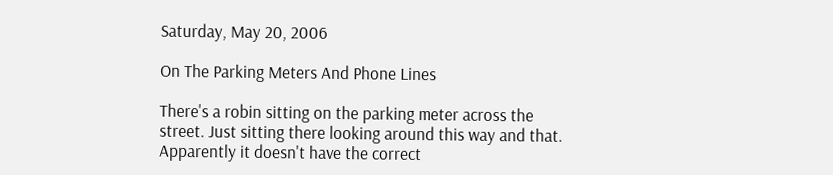Saturday, May 20, 2006

On The Parking Meters And Phone Lines

There's a robin sitting on the parking meter across the street. Just sitting there looking around this way and that. Apparently it doesn't have the correct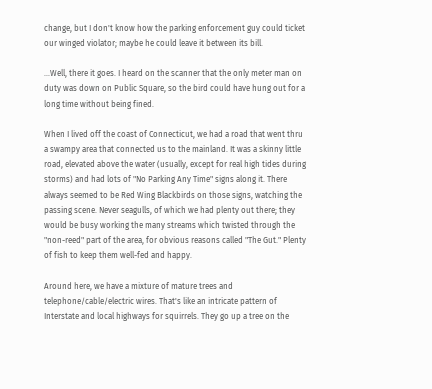change, but I don't know how the parking enforcement guy could ticket our winged violator; maybe he could leave it between its bill.

...Well, there it goes. I heard on the scanner that the only meter man on duty was down on Public Square, so the bird could have hung out for a long time without being fined.

When I lived off the coast of Connecticut, we had a road that went thru a swampy area that connected us to the mainland. It was a skinny little road, elevated above the water (usually, except for real high tides during storms) and had lots of "No Parking Any Time" signs along it. There always seemed to be Red Wing Blackbirds on those signs, watching the passing scene. Never seagulls, of which we had plenty out there; they would be busy working the many streams which twisted through the "non-reed" part of the area, for obvious reasons called "The Gut." Plenty of fish to keep them well-fed and happy.

Around here, we have a mixture of mature trees and telephone/cable/electric wires. That's like an intricate pattern of Interstate and local highways for squirrels. They go up a tree on the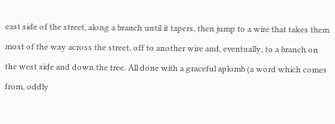east side of the street, along a branch until it tapers, then jump to a wire that takes them most of the way across the street, off to another wire and, eventually, to a branch on the west side and down the tree. All done with a graceful aplomb (a word which comes from, oddly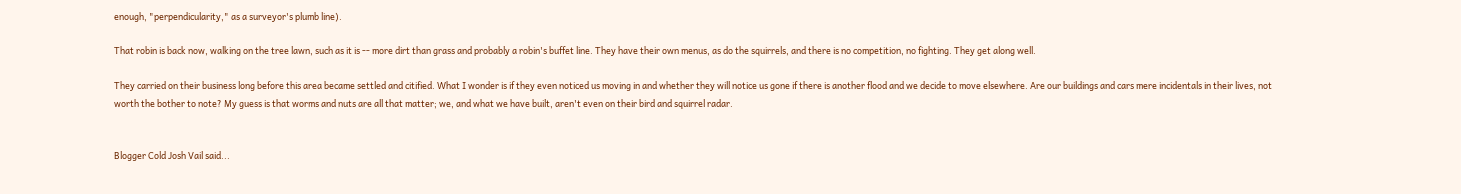enough, "perpendicularity," as a surveyor's plumb line).

That robin is back now, walking on the tree lawn, such as it is -- more dirt than grass and probably a robin's buffet line. They have their own menus, as do the squirrels, and there is no competition, no fighting. They get along well.

They carried on their business long before this area became settled and citified. What I wonder is if they even noticed us moving in and whether they will notice us gone if there is another flood and we decide to move elsewhere. Are our buildings and cars mere incidentals in their lives, not worth the bother to note? My guess is that worms and nuts are all that matter; we, and what we have built, aren't even on their bird and squirrel radar.


Blogger Cold Josh Vail said...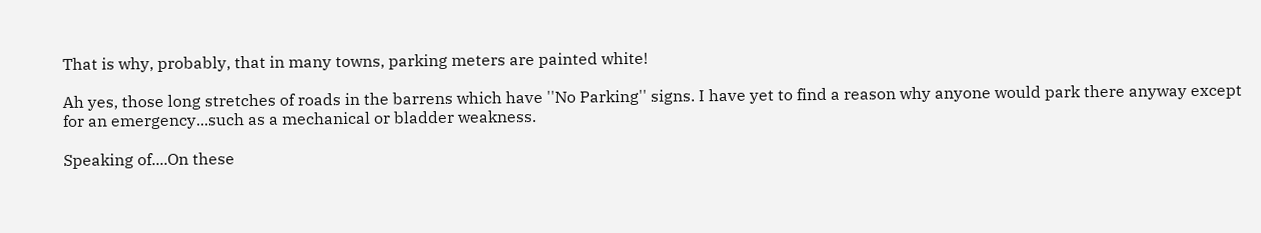That is why, probably, that in many towns, parking meters are painted white!

Ah yes, those long stretches of roads in the barrens which have ''No Parking'' signs. I have yet to find a reason why anyone would park there anyway except for an emergency...such as a mechanical or bladder weakness.

Speaking of....On these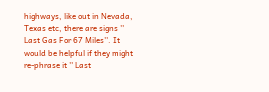highways, like out in Nevada, Texas etc, there are signs '' Last Gas For 67 Miles''. It would be helpful if they might re-phrase it '' Last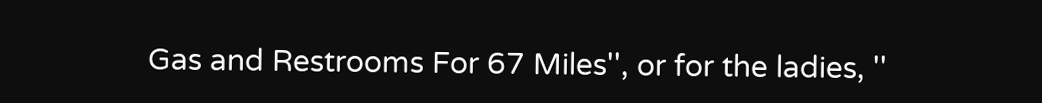Gas and Restrooms For 67 Miles'', or for the ladies, ''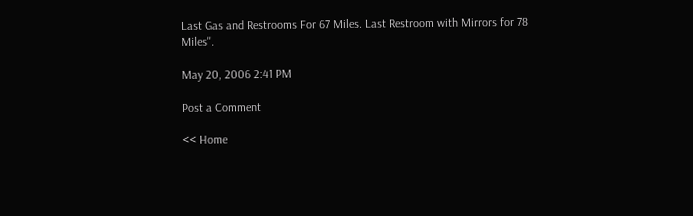Last Gas and Restrooms For 67 Miles. Last Restroom with Mirrors for 78 Miles''.

May 20, 2006 2:41 PM

Post a Comment

<< Home